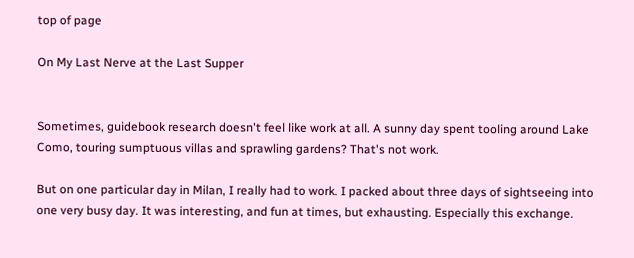top of page

On My Last Nerve at the Last Supper


Sometimes, guidebook research doesn't feel like work at all. A sunny day spent tooling around Lake Como, touring sumptuous villas and sprawling gardens? That's not work.

But on one particular day in Milan, I really had to work. I packed about three days of sightseeing into one very busy day. It was interesting, and fun at times, but exhausting. Especially this exchange.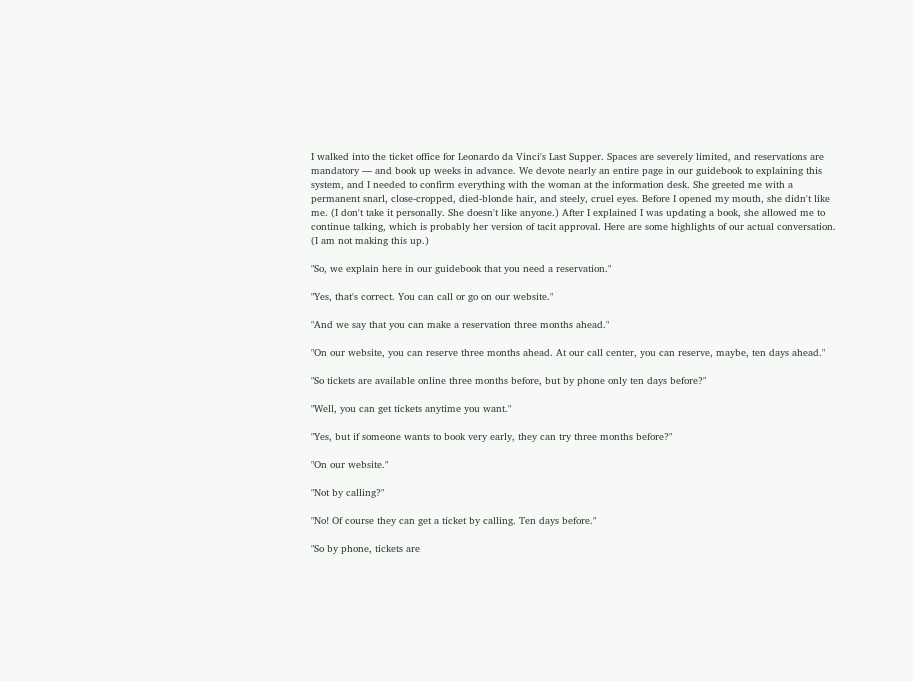I walked into the ticket office for Leonardo da Vinci's Last Supper. Spaces are severely limited, and reservations are mandatory — and book up weeks in advance. We devote nearly an entire page in our guidebook to explaining this system, and I needed to confirm everything with the woman at the information desk. She greeted me with a permanent snarl, close-cropped, died-blonde hair, and steely, cruel eyes. Before I opened my mouth, she didn't like me. (I don't take it personally. She doesn't like anyone.) After I explained I was updating a book, she allowed me to continue talking, which is probably her version of tacit approval. Here are some highlights of our actual conversation. (I am not making this up.)

"So, we explain here in our guidebook that you need a reservation."

"Yes, that's correct. You can call or go on our website."

"And we say that you can make a reservation three months ahead."

"On our website, you can reserve three months ahead. At our call center, you can reserve, maybe, ten days ahead."

"So tickets are available online three months before, but by phone only ten days before?"

"Well, you can get tickets anytime you want."

"Yes, but if someone wants to book very early, they can try three months before?"

"On our website."

"Not by calling?"

"No! Of course they can get a ticket by calling. Ten days before."

"So by phone, tickets are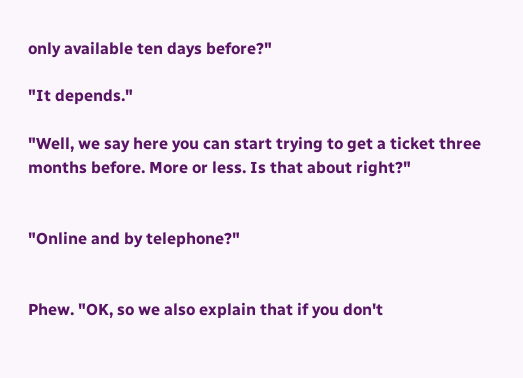only available ten days before?"

"It depends."

"Well, we say here you can start trying to get a ticket three months before. More or less. Is that about right?"


"Online and by telephone?"


Phew. "OK, so we also explain that if you don't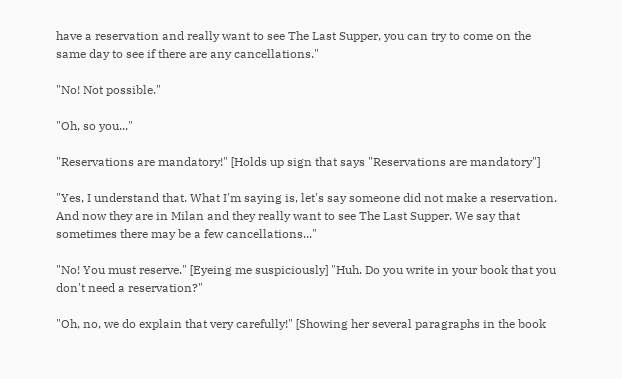have a reservation and really want to see The Last Supper, you can try to come on the same day to see if there are any cancellations."

"No! Not possible."

"Oh, so you..."

"Reservations are mandatory!" [Holds up sign that says "Reservations are mandatory"]

"Yes, I understand that. What I'm saying is, let's say someone did not make a reservation. And now they are in Milan and they really want to see The Last Supper. We say that sometimes there may be a few cancellations..."

"No! You must reserve." [Eyeing me suspiciously] "Huh. Do you write in your book that you don't need a reservation?"

"Oh, no, we do explain that very carefully!" [Showing her several paragraphs in the book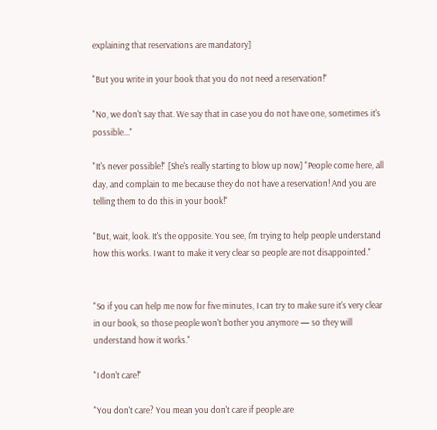explaining that reservations are mandatory]

"But you write in your book that you do not need a reservation!"

"No, we don't say that. We say that in case you do not have one, sometimes it's possible..."

"It's never possible!" [She's really starting to blow up now] "People come here, all day, and complain to me because they do not have a reservation! And you are telling them to do this in your book!"

"But, wait, look. It's the opposite. You see, I'm trying to help people understand how this works. I want to make it very clear so people are not disappointed."


"So if you can help me now for five minutes, I can try to make sure it's very clear in our book, so those people won't bother you anymore — so they will understand how it works."

"I don't care!"

"You don't care? You mean you don't care if people are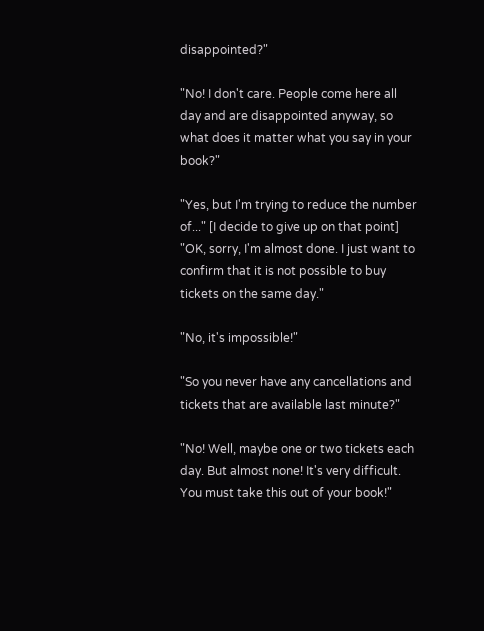disappointed?"

"No! I don't care. People come here all day and are disappointed anyway, so what does it matter what you say in your book?"

"Yes, but I'm trying to reduce the number of..." [I decide to give up on that point] "OK, sorry, I'm almost done. I just want to confirm that it is not possible to buy tickets on the same day."

"No, it's impossible!"

"So you never have any cancellations and tickets that are available last minute?"

"No! Well, maybe one or two tickets each day. But almost none! It's very difficult. You must take this out of your book!"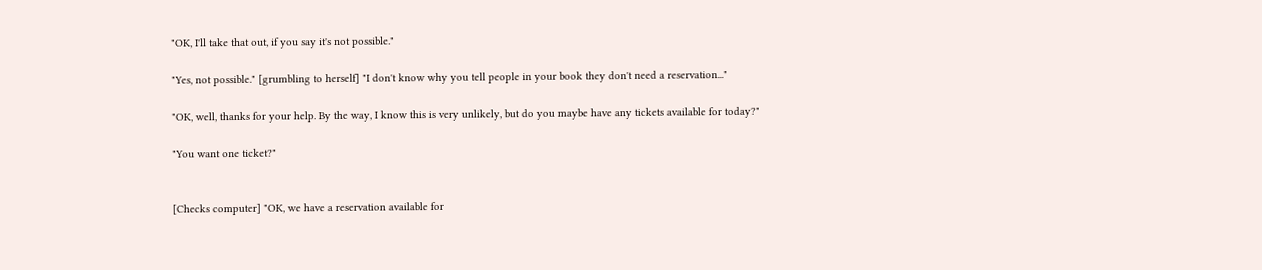"OK, I'll take that out, if you say it's not possible."

"Yes, not possible." [grumbling to herself] "I don't know why you tell people in your book they don't need a reservation..."

"OK, well, thanks for your help. By the way, I know this is very unlikely, but do you maybe have any tickets available for today?"

"You want one ticket?"


[Checks computer] "OK, we have a reservation available for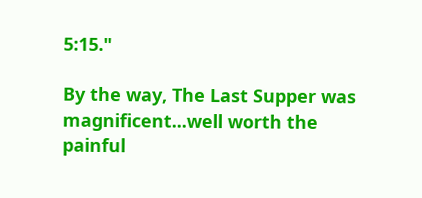5:15."

By the way, The Last Supper was magnificent...well worth the painful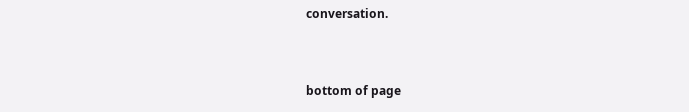conversation.


bottom of page